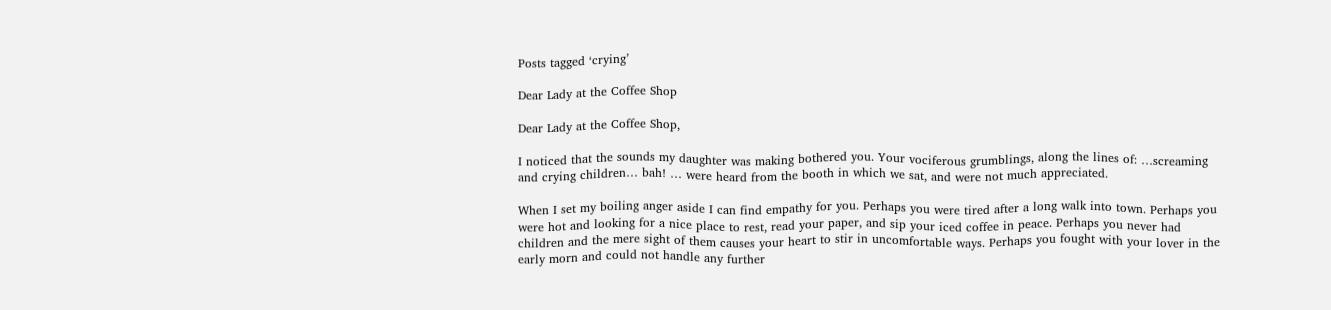Posts tagged ‘crying’

Dear Lady at the Coffee Shop

Dear Lady at the Coffee Shop,

I noticed that the sounds my daughter was making bothered you. Your vociferous grumblings, along the lines of: …screaming and crying children… bah! … were heard from the booth in which we sat, and were not much appreciated.

When I set my boiling anger aside I can find empathy for you. Perhaps you were tired after a long walk into town. Perhaps you were hot and looking for a nice place to rest, read your paper, and sip your iced coffee in peace. Perhaps you never had children and the mere sight of them causes your heart to stir in uncomfortable ways. Perhaps you fought with your lover in the early morn and could not handle any further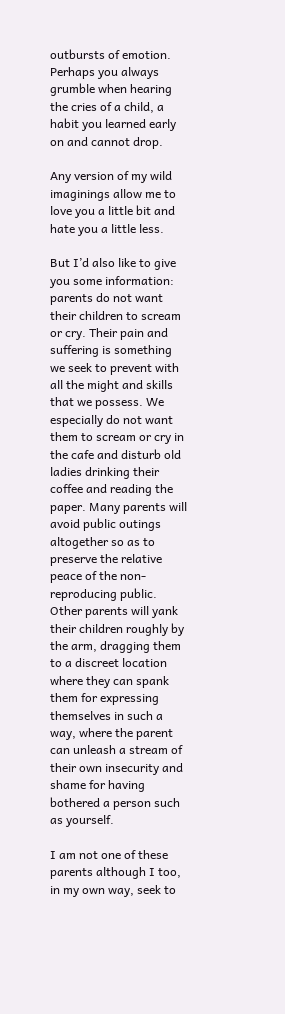outbursts of emotion. Perhaps you always grumble when hearing the cries of a child, a habit you learned early on and cannot drop.

Any version of my wild imaginings allow me to love you a little bit and hate you a little less.

But I’d also like to give you some information: parents do not want their children to scream or cry. Their pain and suffering is something we seek to prevent with all the might and skills that we possess. We especially do not want them to scream or cry in the cafe and disturb old ladies drinking their coffee and reading the paper. Many parents will avoid public outings altogether so as to preserve the relative peace of the non-reproducing public. Other parents will yank their children roughly by the arm, dragging them to a discreet location where they can spank them for expressing themselves in such a way, where the parent can unleash a stream of their own insecurity and shame for having bothered a person such as yourself.

I am not one of these parents although I too, in my own way, seek to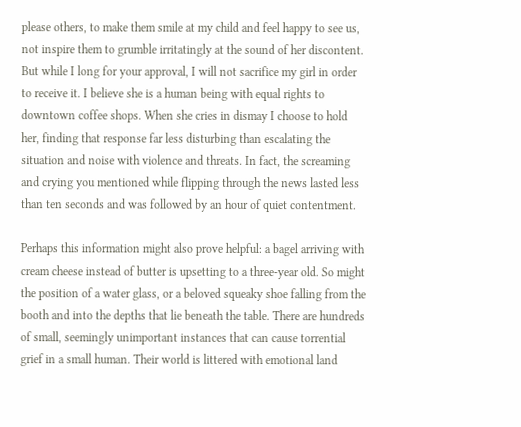please others, to make them smile at my child and feel happy to see us, not inspire them to grumble irritatingly at the sound of her discontent. But while I long for your approval, I will not sacrifice my girl in order to receive it. I believe she is a human being with equal rights to downtown coffee shops. When she cries in dismay I choose to hold her, finding that response far less disturbing than escalating the situation and noise with violence and threats. In fact, the screaming and crying you mentioned while flipping through the news lasted less than ten seconds and was followed by an hour of quiet contentment.

Perhaps this information might also prove helpful: a bagel arriving with cream cheese instead of butter is upsetting to a three-year old. So might the position of a water glass, or a beloved squeaky shoe falling from the booth and into the depths that lie beneath the table. There are hundreds of small, seemingly unimportant instances that can cause torrential grief in a small human. Their world is littered with emotional land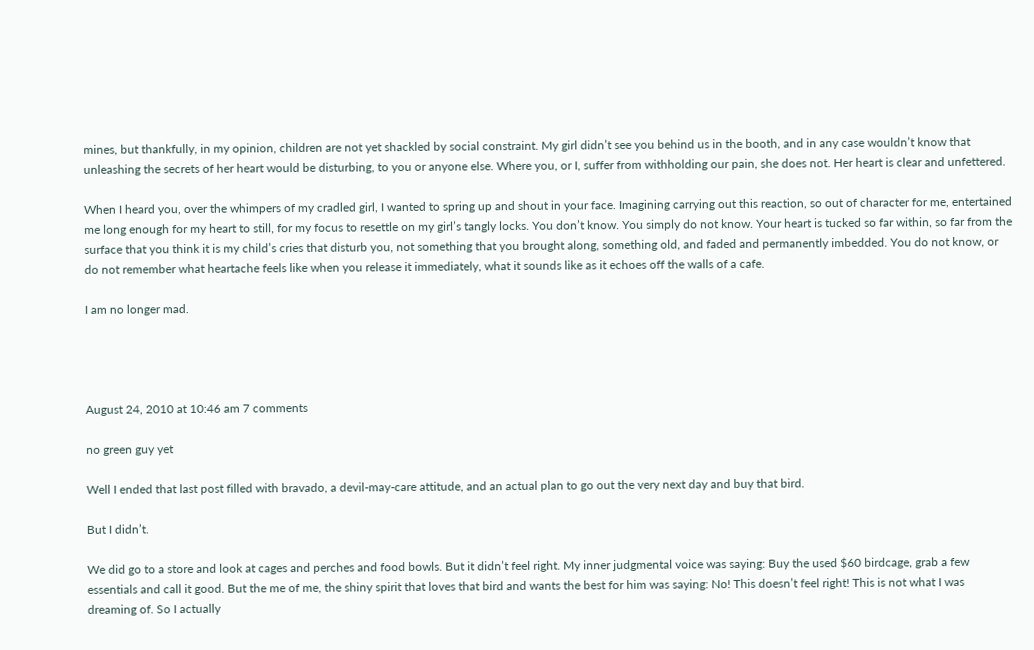mines, but thankfully, in my opinion, children are not yet shackled by social constraint. My girl didn’t see you behind us in the booth, and in any case wouldn’t know that unleashing the secrets of her heart would be disturbing, to you or anyone else. Where you, or I, suffer from withholding our pain, she does not. Her heart is clear and unfettered.

When I heard you, over the whimpers of my cradled girl, I wanted to spring up and shout in your face. Imagining carrying out this reaction, so out of character for me, entertained me long enough for my heart to still, for my focus to resettle on my girl’s tangly locks. You don’t know. You simply do not know. Your heart is tucked so far within, so far from the surface that you think it is my child’s cries that disturb you, not something that you brought along, something old, and faded and permanently imbedded. You do not know, or do not remember what heartache feels like when you release it immediately, what it sounds like as it echoes off the walls of a cafe.

I am no longer mad.




August 24, 2010 at 10:46 am 7 comments

no green guy yet

Well I ended that last post filled with bravado, a devil-may-care attitude, and an actual plan to go out the very next day and buy that bird.

But I didn’t.

We did go to a store and look at cages and perches and food bowls. But it didn’t feel right. My inner judgmental voice was saying: Buy the used $60 birdcage, grab a few essentials and call it good. But the me of me, the shiny spirit that loves that bird and wants the best for him was saying: No! This doesn’t feel right! This is not what I was dreaming of. So I actually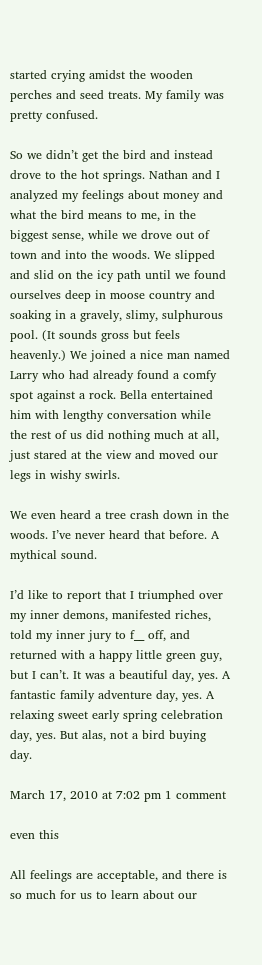started crying amidst the wooden perches and seed treats. My family was pretty confused.

So we didn’t get the bird and instead drove to the hot springs. Nathan and I analyzed my feelings about money and what the bird means to me, in the biggest sense, while we drove out of town and into the woods. We slipped and slid on the icy path until we found ourselves deep in moose country and soaking in a gravely, slimy, sulphurous pool. (It sounds gross but feels heavenly.) We joined a nice man named Larry who had already found a comfy spot against a rock. Bella entertained him with lengthy conversation while the rest of us did nothing much at all, just stared at the view and moved our legs in wishy swirls.

We even heard a tree crash down in the woods. I’ve never heard that before. A mythical sound.

I’d like to report that I triumphed over my inner demons, manifested riches, told my inner jury to f__ off, and returned with a happy little green guy, but I can’t. It was a beautiful day, yes. A fantastic family adventure day, yes. A relaxing sweet early spring celebration day, yes. But alas, not a bird buying day.

March 17, 2010 at 7:02 pm 1 comment

even this

All feelings are acceptable, and there is so much for us to learn about our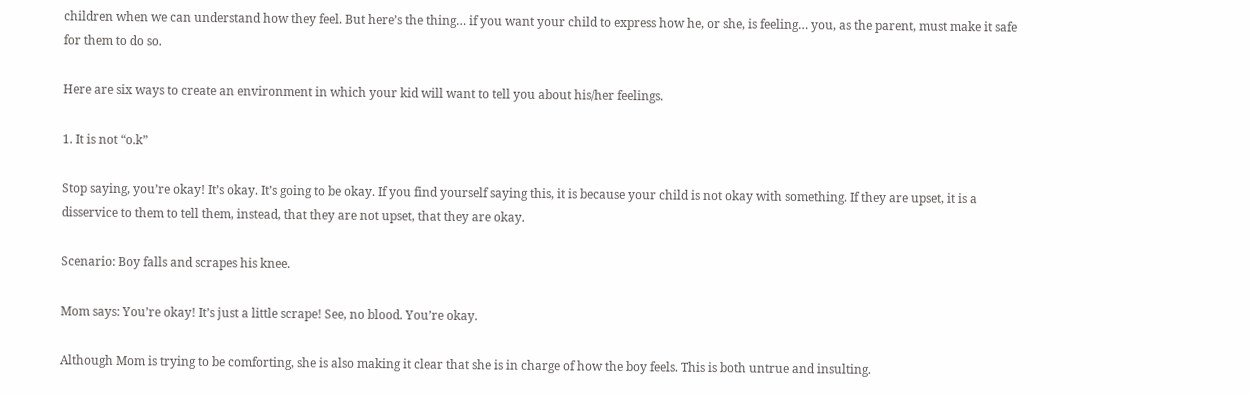children when we can understand how they feel. But here’s the thing… if you want your child to express how he, or she, is feeling… you, as the parent, must make it safe for them to do so.

Here are six ways to create an environment in which your kid will want to tell you about his/her feelings.

1. It is not “o.k”

Stop saying, you’re okay! It’s okay. It’s going to be okay. If you find yourself saying this, it is because your child is not okay with something. If they are upset, it is a disservice to them to tell them, instead, that they are not upset, that they are okay.

Scenario: Boy falls and scrapes his knee.

Mom says: You’re okay! It’s just a little scrape! See, no blood. You’re okay.

Although Mom is trying to be comforting, she is also making it clear that she is in charge of how the boy feels. This is both untrue and insulting.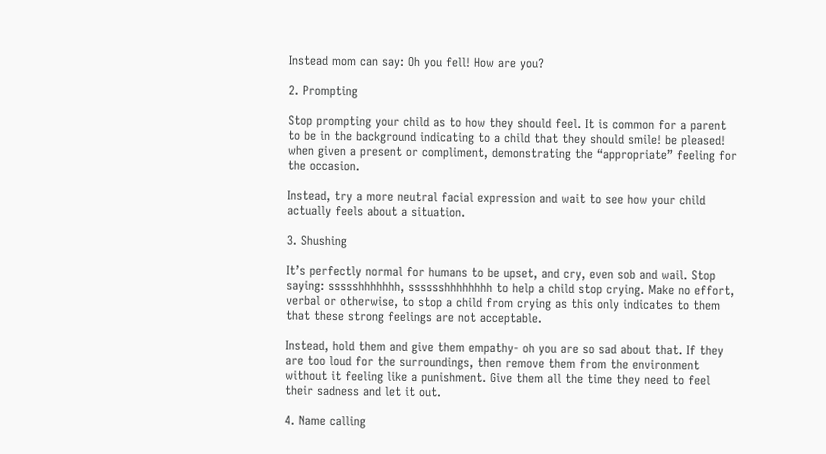Instead mom can say: Oh you fell! How are you?

2. Prompting

Stop prompting your child as to how they should feel. It is common for a parent to be in the background indicating to a child that they should smile! be pleased! when given a present or compliment, demonstrating the “appropriate” feeling for the occasion.

Instead, try a more neutral facial expression and wait to see how your child actually feels about a situation.

3. Shushing

It’s perfectly normal for humans to be upset, and cry, even sob and wail. Stop saying: ssssshhhhhhh, sssssshhhhhhhh to help a child stop crying. Make no effort, verbal or otherwise, to stop a child from crying as this only indicates to them that these strong feelings are not acceptable.

Instead, hold them and give them empathy- oh you are so sad about that. If they are too loud for the surroundings, then remove them from the environment without it feeling like a punishment. Give them all the time they need to feel their sadness and let it out.

4. Name calling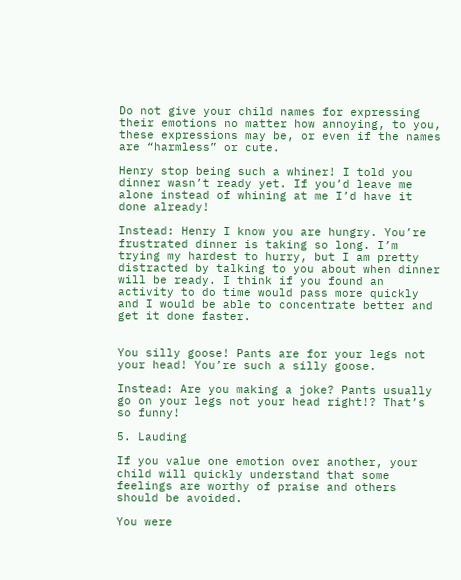Do not give your child names for expressing their emotions no matter how annoying, to you, these expressions may be, or even if the names are “harmless” or cute.

Henry stop being such a whiner! I told you dinner wasn’t ready yet. If you’d leave me alone instead of whining at me I’d have it done already!

Instead: Henry I know you are hungry. You’re frustrated dinner is taking so long. I’m trying my hardest to hurry, but I am pretty distracted by talking to you about when dinner will be ready. I think if you found an activity to do time would pass more quickly and I would be able to concentrate better and get it done faster.


You silly goose! Pants are for your legs not your head! You’re such a silly goose.

Instead: Are you making a joke? Pants usually go on your legs not your head right!? That’s so funny!

5. Lauding

If you value one emotion over another, your child will quickly understand that some feelings are worthy of praise and others should be avoided.

You were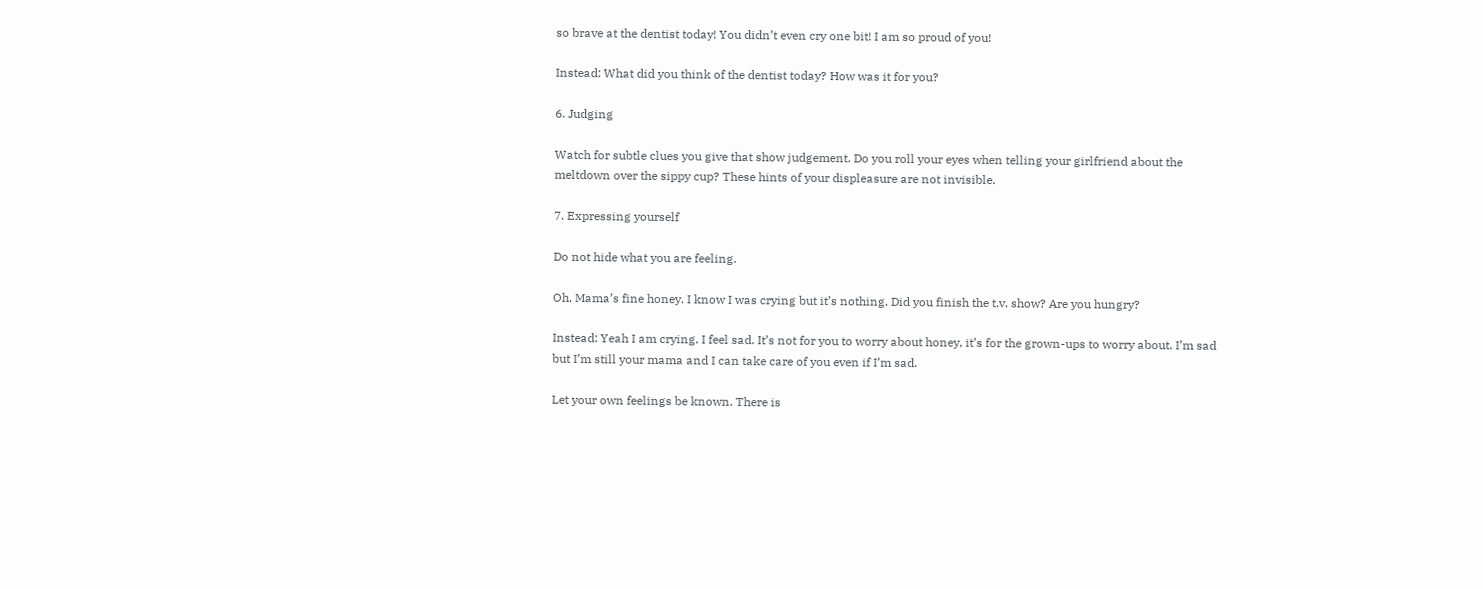so brave at the dentist today! You didn’t even cry one bit! I am so proud of you!

Instead: What did you think of the dentist today? How was it for you?

6. Judging

Watch for subtle clues you give that show judgement. Do you roll your eyes when telling your girlfriend about the meltdown over the sippy cup? These hints of your displeasure are not invisible.

7. Expressing yourself

Do not hide what you are feeling.

Oh, Mama’s fine honey. I know I was crying but it’s nothing. Did you finish the t.v. show? Are you hungry?

Instead: Yeah I am crying. I feel sad. It’s not for you to worry about honey, it’s for the grown-ups to worry about. I’m sad but I’m still your mama and I can take care of you even if I’m sad.

Let your own feelings be known. There is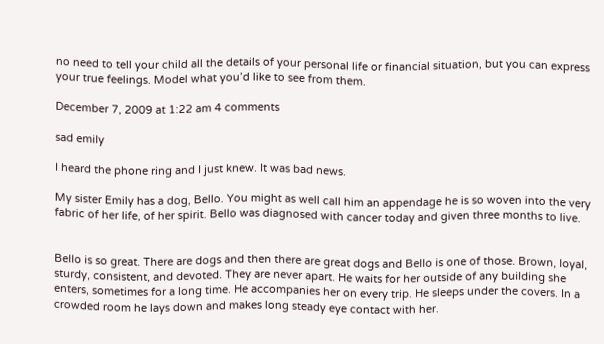no need to tell your child all the details of your personal life or financial situation, but you can express your true feelings. Model what you’d like to see from them.

December 7, 2009 at 1:22 am 4 comments

sad emily

I heard the phone ring and I just knew. It was bad news.

My sister Emily has a dog, Bello. You might as well call him an appendage he is so woven into the very fabric of her life, of her spirit. Bello was diagnosed with cancer today and given three months to live.


Bello is so great. There are dogs and then there are great dogs and Bello is one of those. Brown, loyal, sturdy, consistent, and devoted. They are never apart. He waits for her outside of any building she enters, sometimes for a long time. He accompanies her on every trip. He sleeps under the covers. In a crowded room he lays down and makes long steady eye contact with her.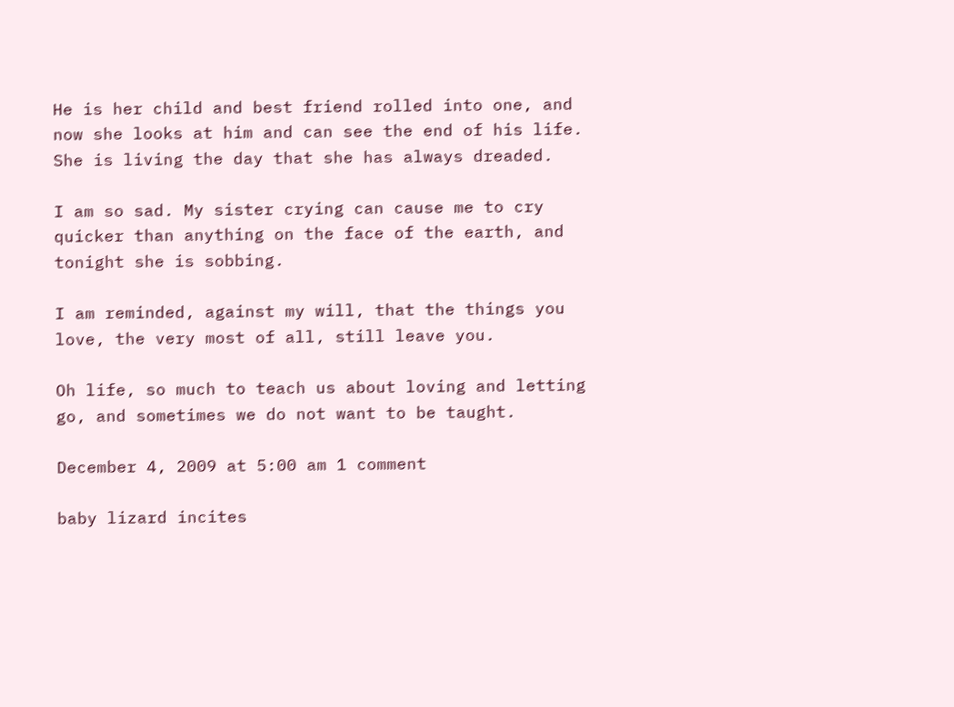He is her child and best friend rolled into one, and now she looks at him and can see the end of his life. She is living the day that she has always dreaded.

I am so sad. My sister crying can cause me to cry quicker than anything on the face of the earth, and tonight she is sobbing.

I am reminded, against my will, that the things you love, the very most of all, still leave you.

Oh life, so much to teach us about loving and letting go, and sometimes we do not want to be taught.

December 4, 2009 at 5:00 am 1 comment

baby lizard incites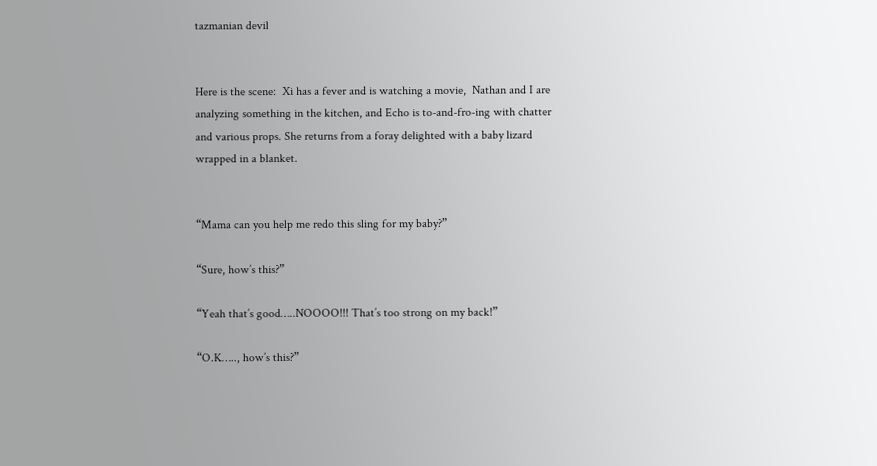tazmanian devil


Here is the scene:  Xi has a fever and is watching a movie,  Nathan and I are analyzing something in the kitchen, and Echo is to-and-fro-ing with chatter and various props. She returns from a foray delighted with a baby lizard wrapped in a blanket.


“Mama can you help me redo this sling for my baby?”

“Sure, how’s this?”

“Yeah that’s good…..NOOOO!!! That’s too strong on my back!”

“O.K….., how’s this?”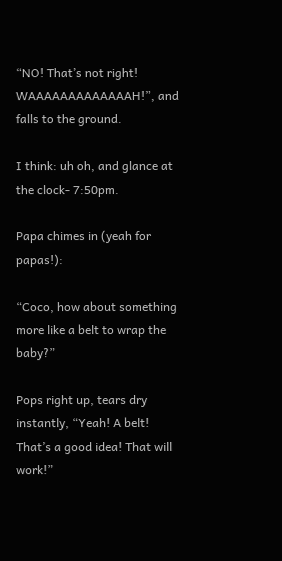“NO! That’s not right! WAAAAAAAAAAAAAH!”, and falls to the ground.

I think: uh oh, and glance at the clock- 7:50pm.

Papa chimes in (yeah for papas!):

“Coco, how about something more like a belt to wrap the baby?”

Pops right up, tears dry instantly, “Yeah! A belt! That’s a good idea! That will work!”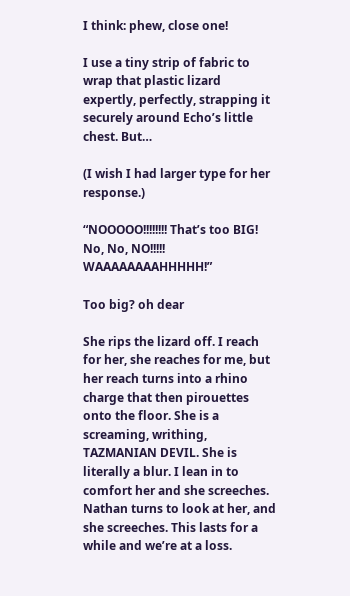I think: phew, close one!

I use a tiny strip of fabric to wrap that plastic lizard expertly, perfectly, strapping it securely around Echo’s little chest. But…

(I wish I had larger type for her response.)

“NOOOOO!!!!!!!! That’s too BIG! No, No, NO!!!!! WAAAAAAAAHHHHH!”

Too big? oh dear

She rips the lizard off. I reach for her, she reaches for me, but her reach turns into a rhino charge that then pirouettes onto the floor. She is a screaming, writhing, TAZMANIAN DEVIL. She is literally a blur. I lean in to comfort her and she screeches. Nathan turns to look at her, and she screeches. This lasts for a while and we’re at a loss.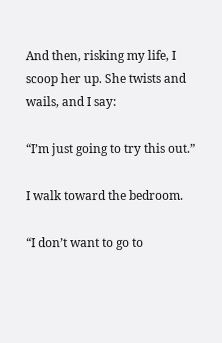And then, risking my life, I scoop her up. She twists and wails, and I say:

“I’m just going to try this out.”

I walk toward the bedroom.

“I don’t want to go to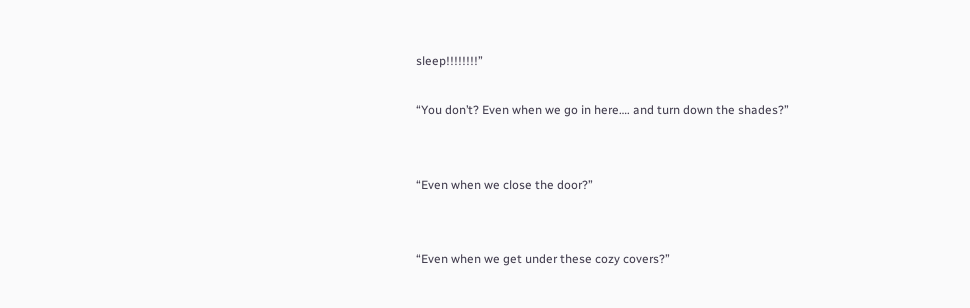sleep!!!!!!!!”

“You don’t? Even when we go in here…. and turn down the shades?”


“Even when we close the door?”


“Even when we get under these cozy covers?”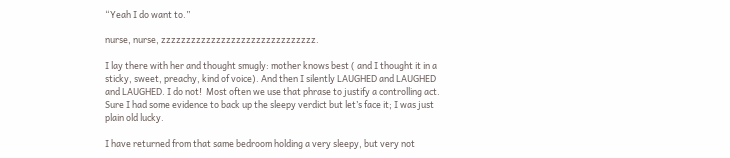“Yeah I do want to.”

nurse, nurse, zzzzzzzzzzzzzzzzzzzzzzzzzzzzzzz.

I lay there with her and thought smugly: mother knows best ( and I thought it in a sticky, sweet, preachy, kind of voice). And then I silently LAUGHED and LAUGHED and LAUGHED. I do not!  Most often we use that phrase to justify a controlling act. Sure I had some evidence to back up the sleepy verdict but let’s face it; I was just plain old lucky.

I have returned from that same bedroom holding a very sleepy, but very not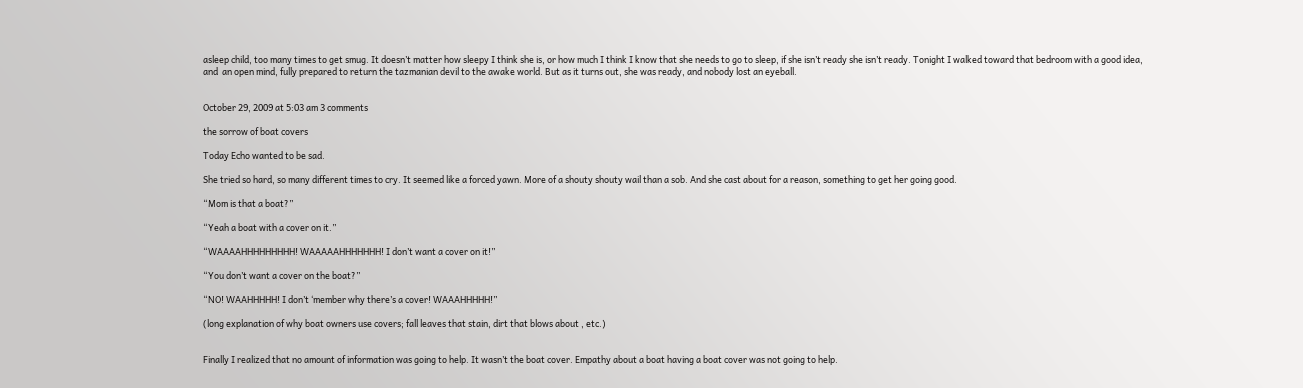asleep child, too many times to get smug. It doesn’t matter how sleepy I think she is, or how much I think I know that she needs to go to sleep, if she isn’t ready she isn’t ready. Tonight I walked toward that bedroom with a good idea, and  an open mind, fully prepared to return the tazmanian devil to the awake world. But as it turns out, she was ready, and nobody lost an eyeball.


October 29, 2009 at 5:03 am 3 comments

the sorrow of boat covers

Today Echo wanted to be sad.

She tried so hard, so many different times to cry. It seemed like a forced yawn. More of a shouty shouty wail than a sob. And she cast about for a reason, something to get her going good.

“Mom is that a boat?”

“Yeah a boat with a cover on it.”

“WAAAAHHHHHHHHH! WAAAAAHHHHHHH! I don’t want a cover on it!”

“You don’t want a cover on the boat?”

“NO! WAAHHHHH! I don’t ‘member why there’s a cover! WAAAHHHHH!”

(long explanation of why boat owners use covers; fall leaves that stain, dirt that blows about , etc.)


Finally I realized that no amount of information was going to help. It wasn’t the boat cover. Empathy about a boat having a boat cover was not going to help.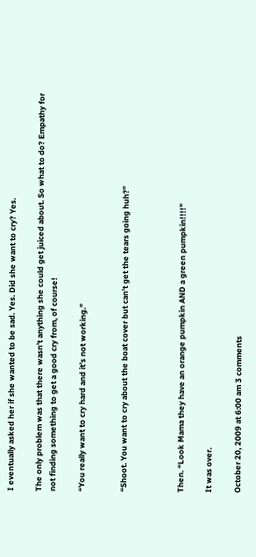I eventually asked her if she wanted to be sad. Yes. Did she want to cry? Yes.

The only problem was that there wasn’t anything she could get juiced about. So what to do? Empathy for not finding something to get a good cry from, of course!

“You really want to cry hard and it’s not working.”


“Shoot. You want to cry about the boat cover but can’t get the tears going huh?”



Then. “Look Mama they have an orange pumpkin AND a green pumpkin!!!!”

It was over.

October 20, 2009 at 6:00 am 3 comments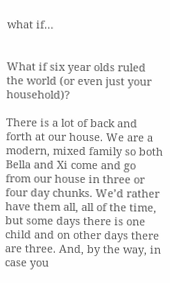what if…


What if six year olds ruled the world (or even just your household)?

There is a lot of back and forth at our house. We are a modern, mixed family so both Bella and Xi come and go  from our house in three or four day chunks. We’d rather have them all, all of the time, but some days there is one child and on other days there are three. And, by the way, in case you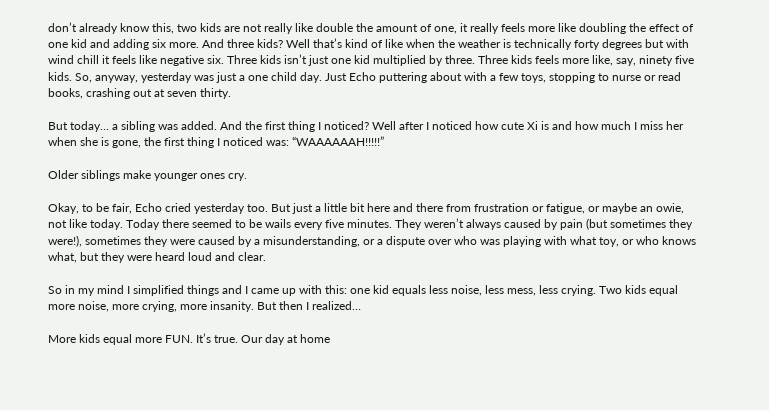don’t already know this, two kids are not really like double the amount of one, it really feels more like doubling the effect of one kid and adding six more. And three kids? Well that’s kind of like when the weather is technically forty degrees but with wind chill it feels like negative six. Three kids isn’t just one kid multiplied by three. Three kids feels more like, say, ninety five kids. So, anyway, yesterday was just a one child day. Just Echo puttering about with a few toys, stopping to nurse or read books, crashing out at seven thirty.

But today… a sibling was added. And the first thing I noticed? Well after I noticed how cute Xi is and how much I miss her when she is gone, the first thing I noticed was: “WAAAAAAH!!!!!”

Older siblings make younger ones cry.

Okay, to be fair, Echo cried yesterday too. But just a little bit here and there from frustration or fatigue, or maybe an owie, not like today. Today there seemed to be wails every five minutes. They weren’t always caused by pain (but sometimes they were!), sometimes they were caused by a misunderstanding, or a dispute over who was playing with what toy, or who knows what, but they were heard loud and clear.

So in my mind I simplified things and I came up with this: one kid equals less noise, less mess, less crying. Two kids equal more noise, more crying, more insanity. But then I realized…

More kids equal more FUN. It’s true. Our day at home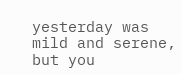yesterday was mild and serene, but you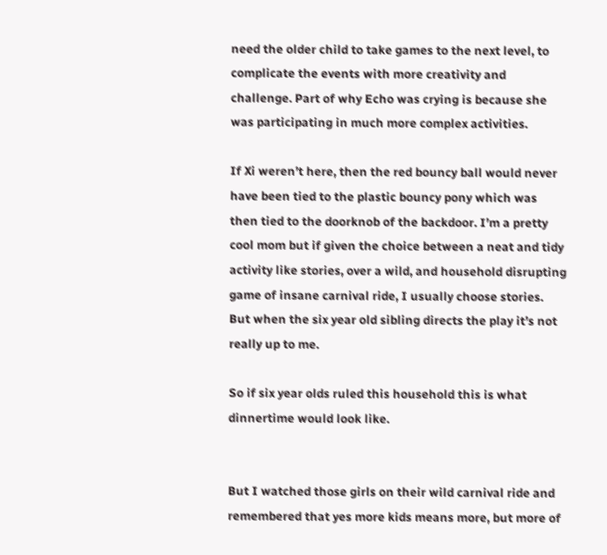need the older child to take games to the next level, to complicate the events with more creativity and challenge. Part of why Echo was crying is because she was participating in much more complex activities.

If Xi weren’t here, then the red bouncy ball would never have been tied to the plastic bouncy pony which was then tied to the doorknob of the backdoor. I’m a pretty cool mom but if given the choice between a neat and tidy activity like stories, over a wild, and household disrupting game of insane carnival ride, I usually choose stories. But when the six year old sibling directs the play it’s not really up to me.

So if six year olds ruled this household this is what dinnertime would look like.


But I watched those girls on their wild carnival ride and remembered that yes more kids means more, but more of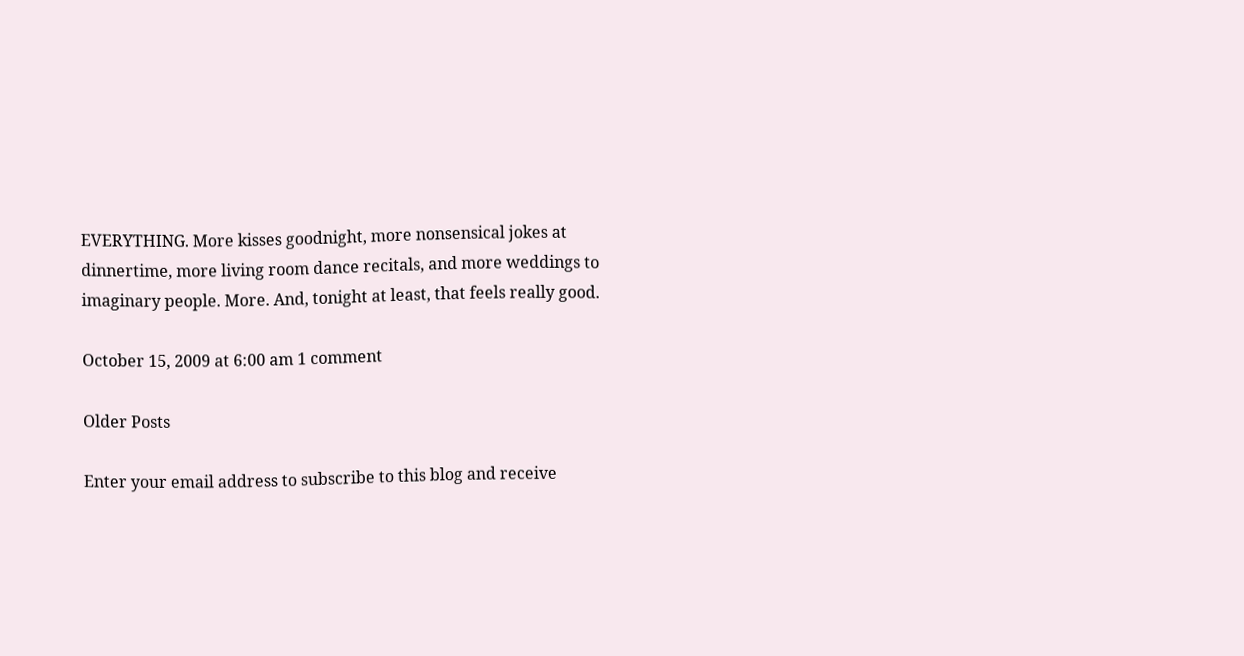EVERYTHING. More kisses goodnight, more nonsensical jokes at dinnertime, more living room dance recitals, and more weddings to imaginary people. More. And, tonight at least, that feels really good.

October 15, 2009 at 6:00 am 1 comment

Older Posts

Enter your email address to subscribe to this blog and receive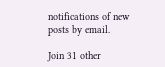notifications of new posts by email.

Join 31 other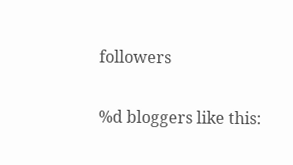followers

%d bloggers like this: